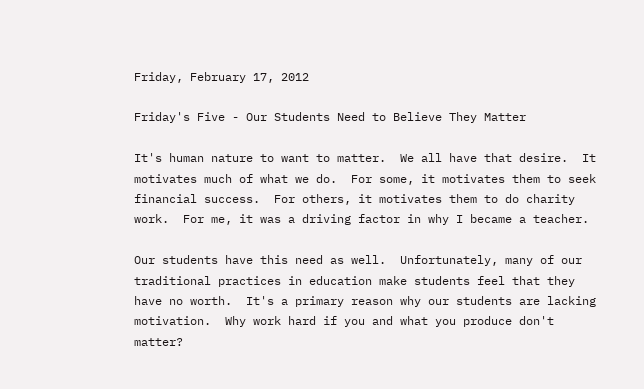Friday, February 17, 2012

Friday's Five - Our Students Need to Believe They Matter

It's human nature to want to matter.  We all have that desire.  It motivates much of what we do.  For some, it motivates them to seek financial success.  For others, it motivates them to do charity work.  For me, it was a driving factor in why I became a teacher.

Our students have this need as well.  Unfortunately, many of our traditional practices in education make students feel that they have no worth.  It's a primary reason why our students are lacking motivation.  Why work hard if you and what you produce don't matter?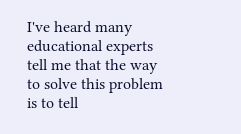I've heard many educational experts tell me that the way to solve this problem is to tell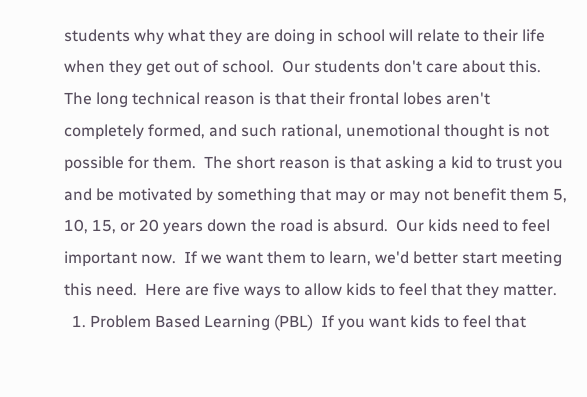students why what they are doing in school will relate to their life when they get out of school.  Our students don't care about this.  The long technical reason is that their frontal lobes aren't completely formed, and such rational, unemotional thought is not possible for them.  The short reason is that asking a kid to trust you and be motivated by something that may or may not benefit them 5, 10, 15, or 20 years down the road is absurd.  Our kids need to feel important now.  If we want them to learn, we'd better start meeting this need.  Here are five ways to allow kids to feel that they matter.
  1. Problem Based Learning (PBL)  If you want kids to feel that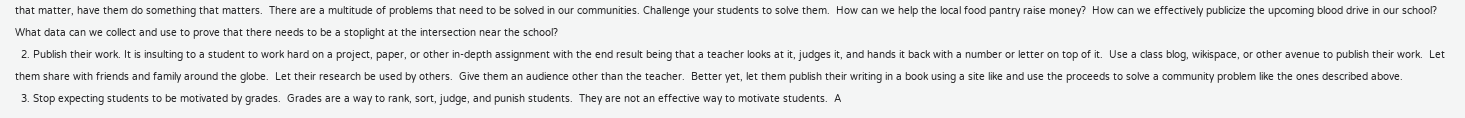that matter, have them do something that matters.  There are a multitude of problems that need to be solved in our communities. Challenge your students to solve them.  How can we help the local food pantry raise money?  How can we effectively publicize the upcoming blood drive in our school?  What data can we collect and use to prove that there needs to be a stoplight at the intersection near the school?
  2. Publish their work. It is insulting to a student to work hard on a project, paper, or other in-depth assignment with the end result being that a teacher looks at it, judges it, and hands it back with a number or letter on top of it.  Use a class blog, wikispace, or other avenue to publish their work.  Let them share with friends and family around the globe.  Let their research be used by others.  Give them an audience other than the teacher.  Better yet, let them publish their writing in a book using a site like and use the proceeds to solve a community problem like the ones described above.
  3. Stop expecting students to be motivated by grades.  Grades are a way to rank, sort, judge, and punish students.  They are not an effective way to motivate students.  A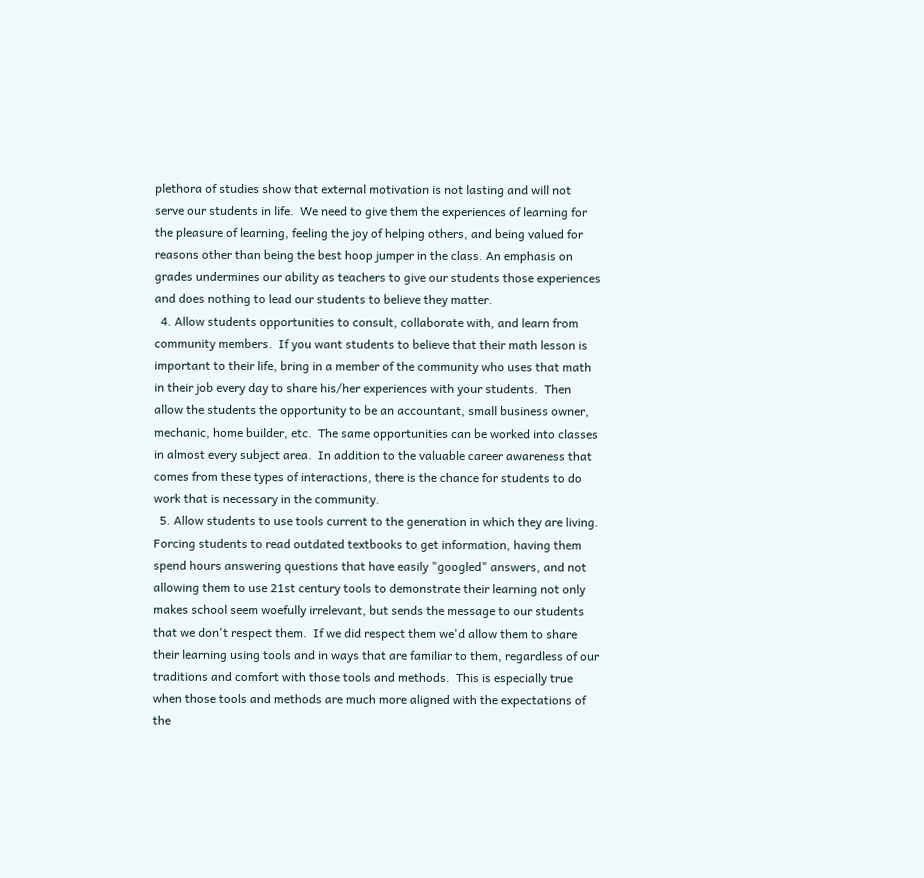plethora of studies show that external motivation is not lasting and will not serve our students in life.  We need to give them the experiences of learning for the pleasure of learning, feeling the joy of helping others, and being valued for reasons other than being the best hoop jumper in the class. An emphasis on grades undermines our ability as teachers to give our students those experiences and does nothing to lead our students to believe they matter.
  4. Allow students opportunities to consult, collaborate with, and learn from community members.  If you want students to believe that their math lesson is important to their life, bring in a member of the community who uses that math in their job every day to share his/her experiences with your students.  Then allow the students the opportunity to be an accountant, small business owner, mechanic, home builder, etc.  The same opportunities can be worked into classes in almost every subject area.  In addition to the valuable career awareness that comes from these types of interactions, there is the chance for students to do work that is necessary in the community.
  5. Allow students to use tools current to the generation in which they are living.  Forcing students to read outdated textbooks to get information, having them spend hours answering questions that have easily "googled" answers, and not allowing them to use 21st century tools to demonstrate their learning not only makes school seem woefully irrelevant, but sends the message to our students that we don't respect them.  If we did respect them we'd allow them to share their learning using tools and in ways that are familiar to them, regardless of our traditions and comfort with those tools and methods.  This is especially true when those tools and methods are much more aligned with the expectations of the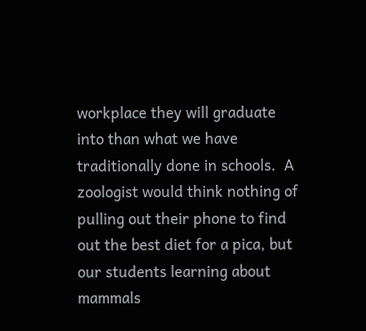workplace they will graduate into than what we have traditionally done in schools.  A zoologist would think nothing of pulling out their phone to find out the best diet for a pica, but our students learning about mammals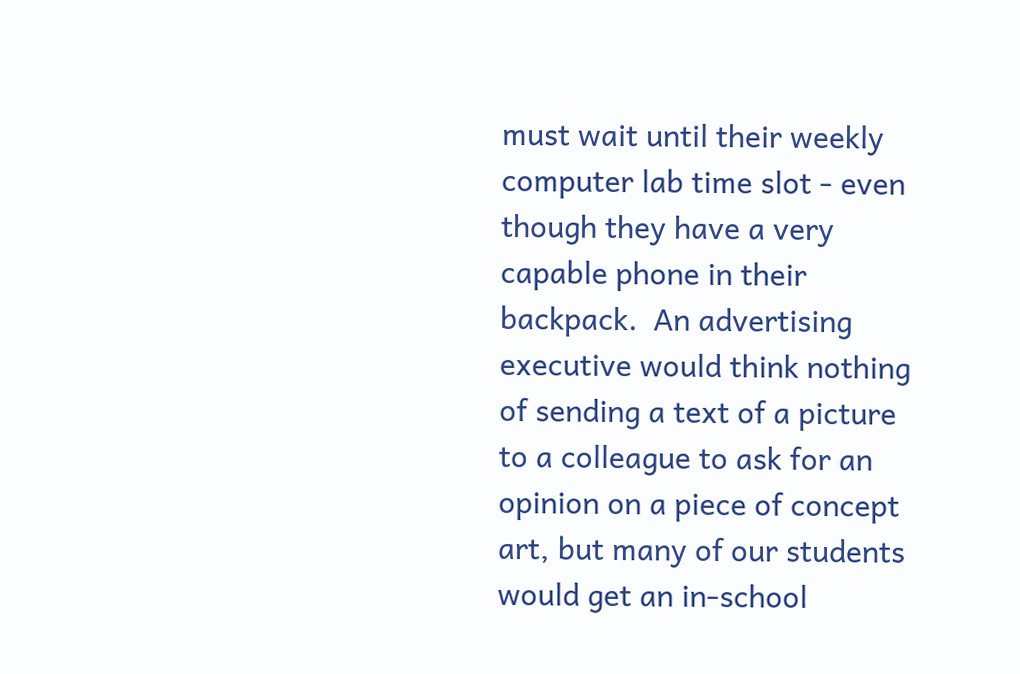must wait until their weekly computer lab time slot - even though they have a very capable phone in their backpack.  An advertising executive would think nothing of sending a text of a picture to a colleague to ask for an opinion on a piece of concept art, but many of our students would get an in-school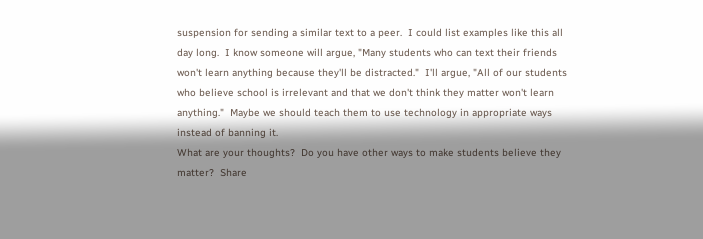suspension for sending a similar text to a peer.  I could list examples like this all day long.  I know someone will argue, "Many students who can text their friends won't learn anything because they'll be distracted."  I'll argue, "All of our students who believe school is irrelevant and that we don't think they matter won't learn anything."  Maybe we should teach them to use technology in appropriate ways instead of banning it.
What are your thoughts?  Do you have other ways to make students believe they matter?  Share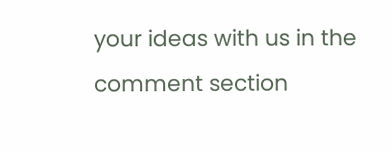your ideas with us in the comment section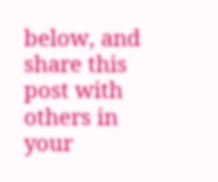below, and share this post with others in your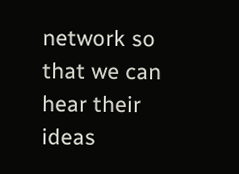network so that we can hear their ideas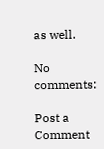as well.

No comments:

Post a Comment